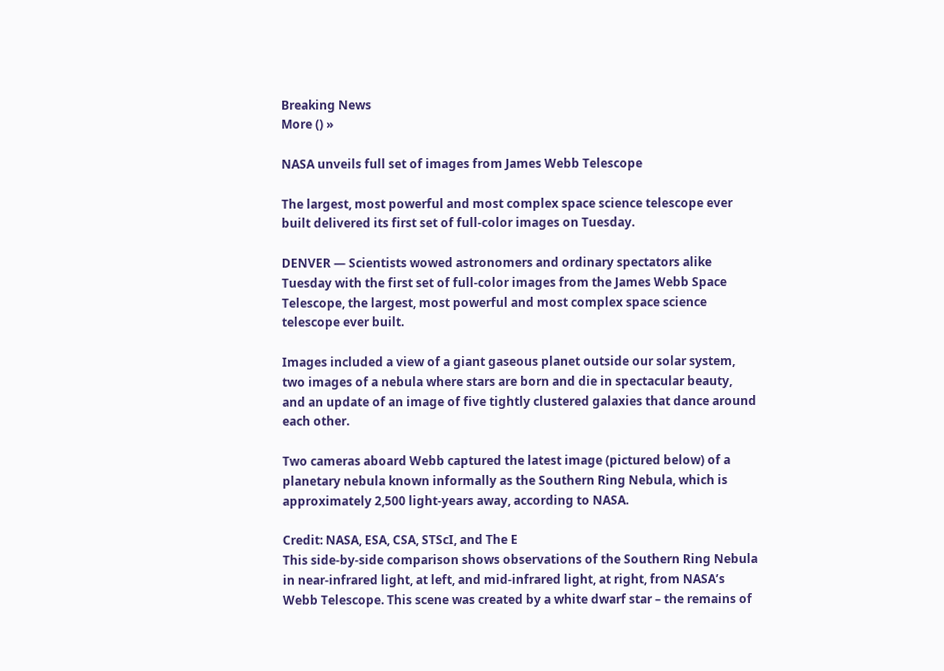Breaking News
More () »

NASA unveils full set of images from James Webb Telescope

The largest, most powerful and most complex space science telescope ever built delivered its first set of full-color images on Tuesday.

DENVER — Scientists wowed astronomers and ordinary spectators alike Tuesday with the first set of full-color images from the James Webb Space Telescope, the largest, most powerful and most complex space science telescope ever built.

Images included a view of a giant gaseous planet outside our solar system, two images of a nebula where stars are born and die in spectacular beauty, and an update of an image of five tightly clustered galaxies that dance around each other.

Two cameras aboard Webb captured the latest image (pictured below) of a planetary nebula known informally as the Southern Ring Nebula, which is approximately 2,500 light-years away, according to NASA.

Credit: NASA, ESA, CSA, STScI, and The E
This side-by-side comparison shows observations of the Southern Ring Nebula in near-infrared light, at left, and mid-infrared light, at right, from NASA’s Webb Telescope. This scene was created by a white dwarf star – the remains of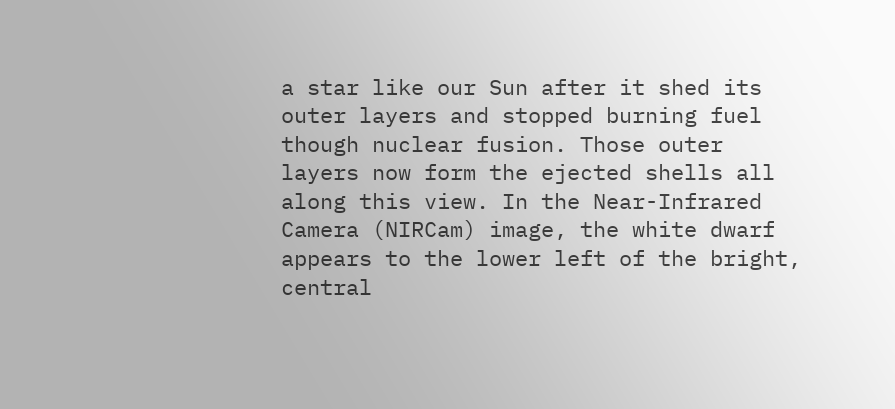a star like our Sun after it shed its outer layers and stopped burning fuel though nuclear fusion. Those outer layers now form the ejected shells all along this view. In the Near-Infrared Camera (NIRCam) image, the white dwarf appears to the lower left of the bright, central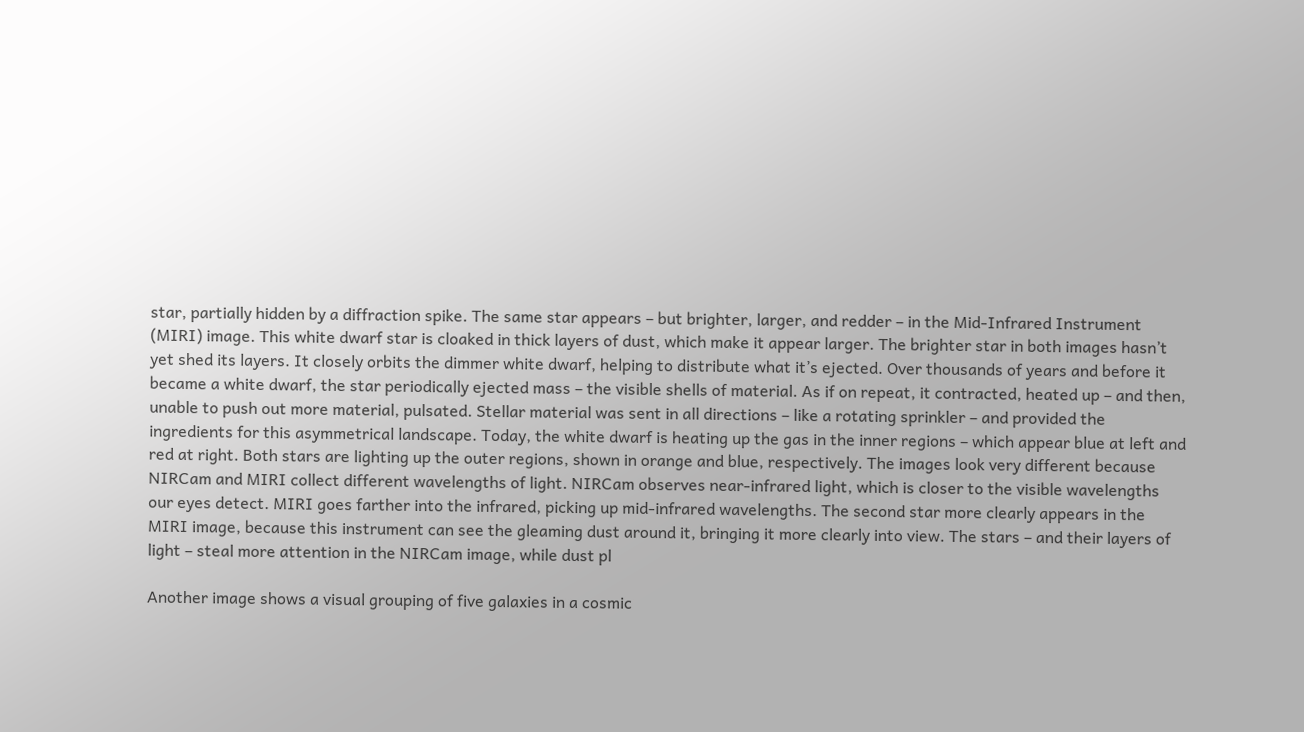star, partially hidden by a diffraction spike. The same star appears – but brighter, larger, and redder – in the Mid-Infrared Instrument (MIRI) image. This white dwarf star is cloaked in thick layers of dust, which make it appear larger. The brighter star in both images hasn’t yet shed its layers. It closely orbits the dimmer white dwarf, helping to distribute what it’s ejected. Over thousands of years and before it became a white dwarf, the star periodically ejected mass – the visible shells of material. As if on repeat, it contracted, heated up – and then, unable to push out more material, pulsated. Stellar material was sent in all directions – like a rotating sprinkler – and provided the ingredients for this asymmetrical landscape. Today, the white dwarf is heating up the gas in the inner regions – which appear blue at left and red at right. Both stars are lighting up the outer regions, shown in orange and blue, respectively. The images look very different because NIRCam and MIRI collect different wavelengths of light. NIRCam observes near-infrared light, which is closer to the visible wavelengths our eyes detect. MIRI goes farther into the infrared, picking up mid-infrared wavelengths. The second star more clearly appears in the MIRI image, because this instrument can see the gleaming dust around it, bringing it more clearly into view. The stars – and their layers of light – steal more attention in the NIRCam image, while dust pl

Another image shows a visual grouping of five galaxies in a cosmic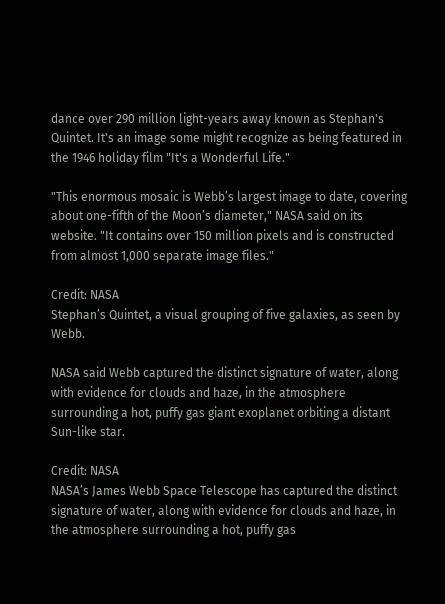dance over 290 million light-years away known as Stephan's Quintet. It's an image some might recognize as being featured in the 1946 holiday film "It's a Wonderful Life."

"This enormous mosaic is Webb’s largest image to date, covering about one-fifth of the Moon’s diameter," NASA said on its website. "It contains over 150 million pixels and is constructed from almost 1,000 separate image files."

Credit: NASA
Stephan’s Quintet, a visual grouping of five galaxies, as seen by Webb.

NASA said Webb captured the distinct signature of water, along with evidence for clouds and haze, in the atmosphere surrounding a hot, puffy gas giant exoplanet orbiting a distant Sun-like star.

Credit: NASA
NASA’s James Webb Space Telescope has captured the distinct signature of water, along with evidence for clouds and haze, in the atmosphere surrounding a hot, puffy gas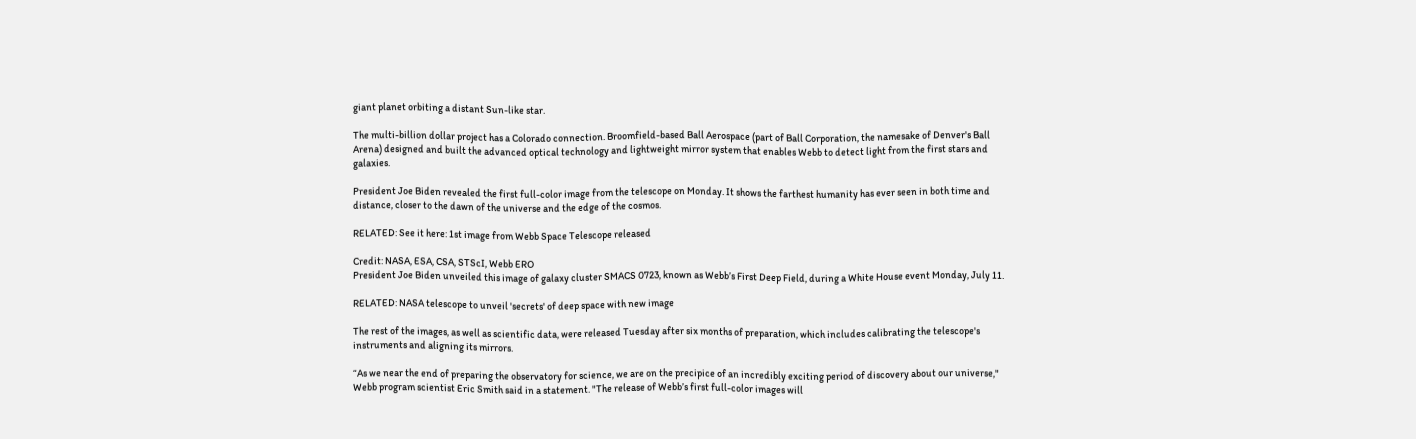giant planet orbiting a distant Sun-like star.

The multi-billion dollar project has a Colorado connection. Broomfield-based Ball Aerospace (part of Ball Corporation, the namesake of Denver's Ball Arena) designed and built the advanced optical technology and lightweight mirror system that enables Webb to detect light from the first stars and galaxies.

President Joe Biden revealed the first full-color image from the telescope on Monday. It shows the farthest humanity has ever seen in both time and distance, closer to the dawn of the universe and the edge of the cosmos.

RELATED: See it here: 1st image from Webb Space Telescope released

Credit: NASA, ESA, CSA, STScI, Webb ERO
President Joe Biden unveiled this image of galaxy cluster SMACS 0723, known as Webb’s First Deep Field, during a White House event Monday, July 11.

RELATED: NASA telescope to unveil 'secrets' of deep space with new image

The rest of the images, as well as scientific data, were released Tuesday after six months of preparation, which includes calibrating the telescope's instruments and aligning its mirrors.

“As we near the end of preparing the observatory for science, we are on the precipice of an incredibly exciting period of discovery about our universe," Webb program scientist Eric Smith said in a statement. "The release of Webb’s first full-color images will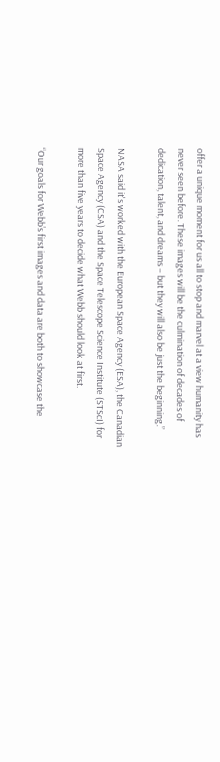offer a unique moment for us all to stop and marvel at a view humanity has never seen before. These images will be the culmination of decades of dedication, talent, and dreams – but they will also be just the beginning.”

NASA said it's worked with the European Space Agency (ESA), the Canadian Space Agency (CSA) and the Space Telescope Science Institute (STScI) for more than five years to decide what Webb should look at first.

“Our goals for Webb’s first images and data are both to showcase the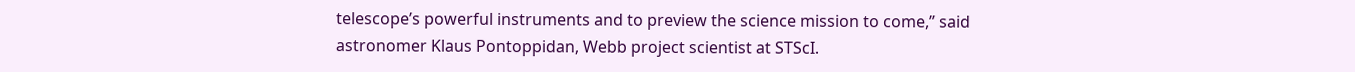telescope’s powerful instruments and to preview the science mission to come,” said astronomer Klaus Pontoppidan, Webb project scientist at STScI.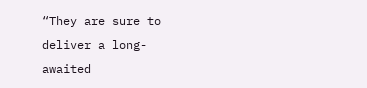“They are sure to deliver a long-awaited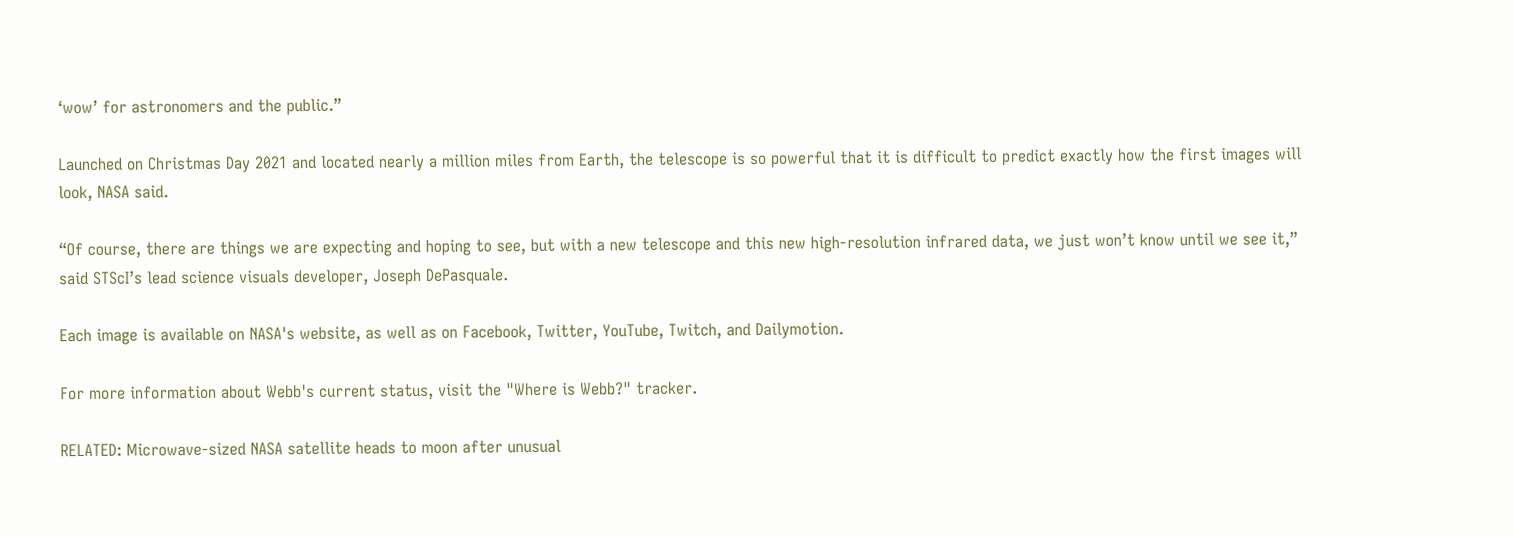‘wow’ for astronomers and the public.”

Launched on Christmas Day 2021 and located nearly a million miles from Earth, the telescope is so powerful that it is difficult to predict exactly how the first images will look, NASA said.

“Of course, there are things we are expecting and hoping to see, but with a new telescope and this new high-resolution infrared data, we just won’t know until we see it,” said STScI’s lead science visuals developer, Joseph DePasquale.

Each image is available on NASA's website, as well as on Facebook, Twitter, YouTube, Twitch, and Dailymotion.

For more information about Webb's current status, visit the "Where is Webb?" tracker.

RELATED: Microwave-sized NASA satellite heads to moon after unusual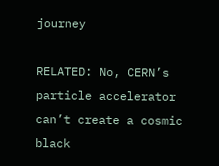journey

RELATED: No, CERN’s particle accelerator can’t create a cosmic black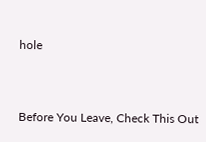hole


Before You Leave, Check This Out